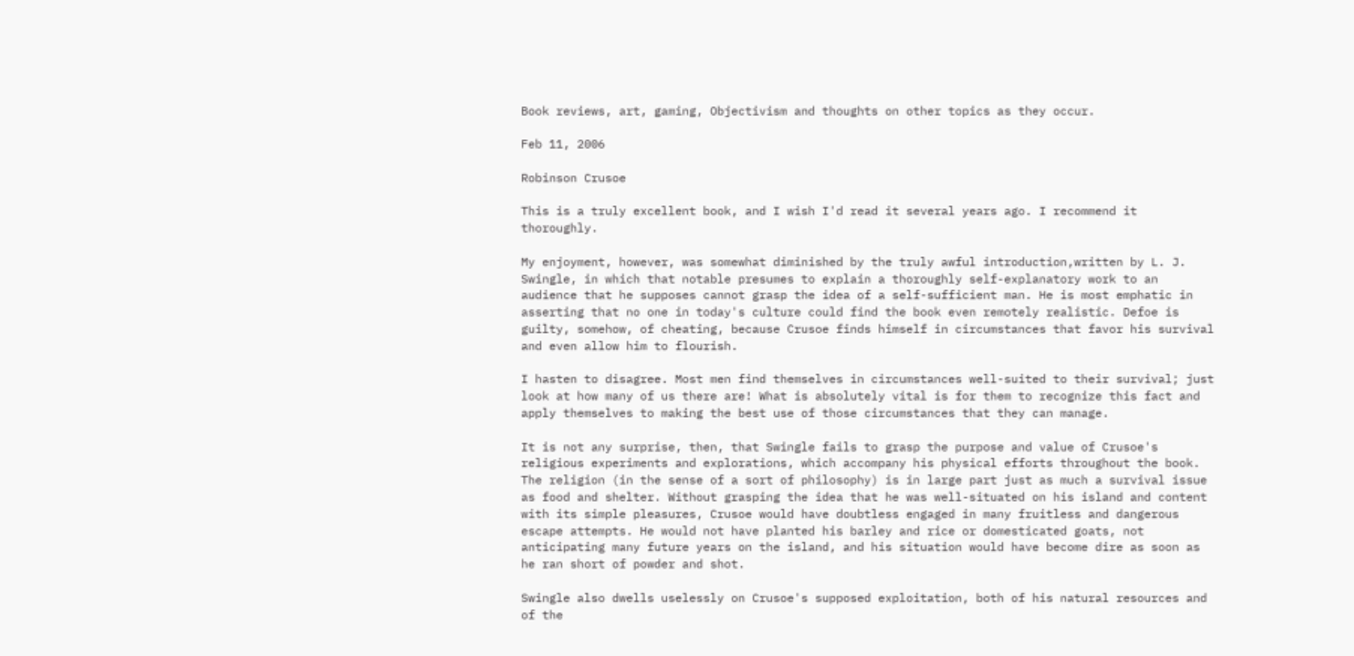Book reviews, art, gaming, Objectivism and thoughts on other topics as they occur.

Feb 11, 2006

Robinson Crusoe

This is a truly excellent book, and I wish I'd read it several years ago. I recommend it thoroughly.

My enjoyment, however, was somewhat diminished by the truly awful introduction,written by L. J. Swingle, in which that notable presumes to explain a thoroughly self-explanatory work to an audience that he supposes cannot grasp the idea of a self-sufficient man. He is most emphatic in asserting that no one in today's culture could find the book even remotely realistic. Defoe is guilty, somehow, of cheating, because Crusoe finds himself in circumstances that favor his survival and even allow him to flourish.

I hasten to disagree. Most men find themselves in circumstances well-suited to their survival; just look at how many of us there are! What is absolutely vital is for them to recognize this fact and apply themselves to making the best use of those circumstances that they can manage.

It is not any surprise, then, that Swingle fails to grasp the purpose and value of Crusoe's religious experiments and explorations, which accompany his physical efforts throughout the book. The religion (in the sense of a sort of philosophy) is in large part just as much a survival issue as food and shelter. Without grasping the idea that he was well-situated on his island and content with its simple pleasures, Crusoe would have doubtless engaged in many fruitless and dangerous escape attempts. He would not have planted his barley and rice or domesticated goats, not anticipating many future years on the island, and his situation would have become dire as soon as he ran short of powder and shot.

Swingle also dwells uselessly on Crusoe's supposed exploitation, both of his natural resources and of the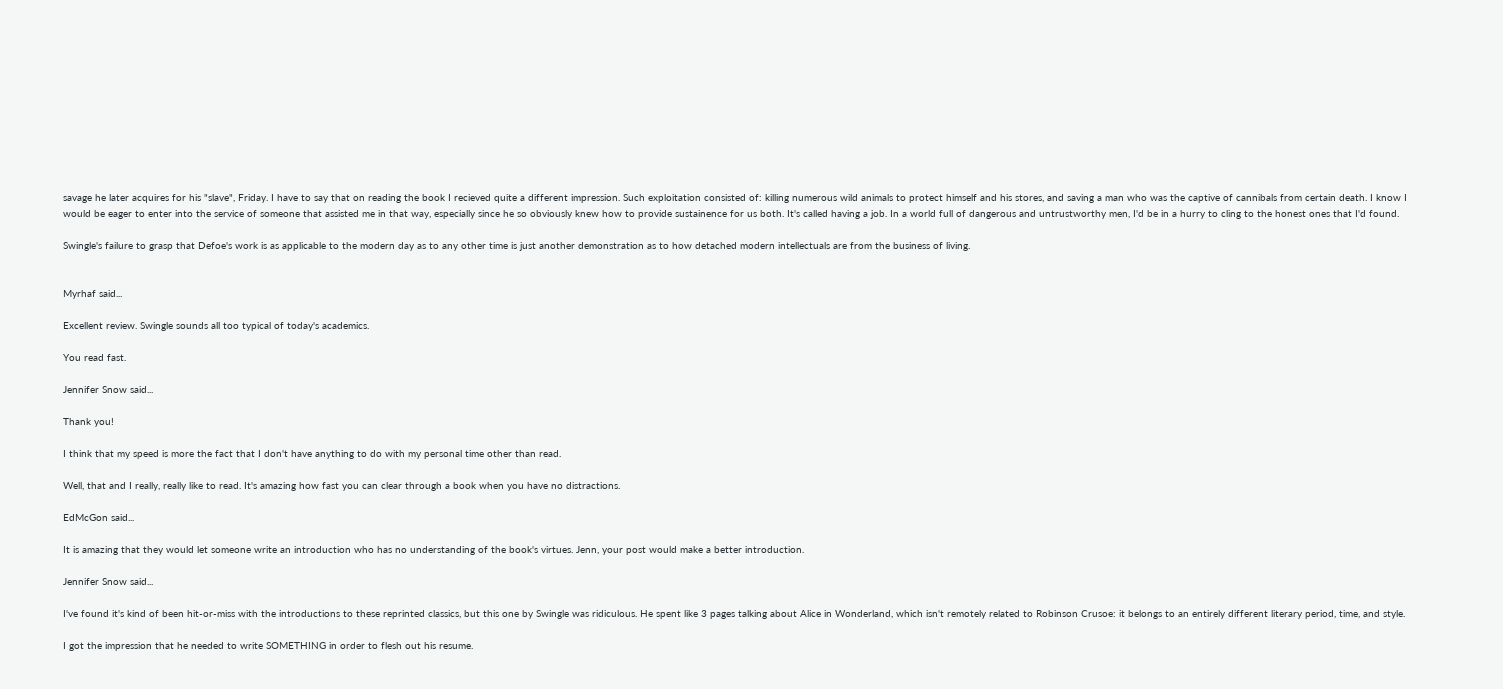savage he later acquires for his "slave", Friday. I have to say that on reading the book I recieved quite a different impression. Such exploitation consisted of: killing numerous wild animals to protect himself and his stores, and saving a man who was the captive of cannibals from certain death. I know I would be eager to enter into the service of someone that assisted me in that way, especially since he so obviously knew how to provide sustainence for us both. It's called having a job. In a world full of dangerous and untrustworthy men, I'd be in a hurry to cling to the honest ones that I'd found.

Swingle's failure to grasp that Defoe's work is as applicable to the modern day as to any other time is just another demonstration as to how detached modern intellectuals are from the business of living.


Myrhaf said...

Excellent review. Swingle sounds all too typical of today's academics.

You read fast.

Jennifer Snow said...

Thank you!

I think that my speed is more the fact that I don't have anything to do with my personal time other than read.

Well, that and I really, really like to read. It's amazing how fast you can clear through a book when you have no distractions.

EdMcGon said...

It is amazing that they would let someone write an introduction who has no understanding of the book's virtues. Jenn, your post would make a better introduction.

Jennifer Snow said...

I've found it's kind of been hit-or-miss with the introductions to these reprinted classics, but this one by Swingle was ridiculous. He spent like 3 pages talking about Alice in Wonderland, which isn't remotely related to Robinson Crusoe: it belongs to an entirely different literary period, time, and style.

I got the impression that he needed to write SOMETHING in order to flesh out his resume.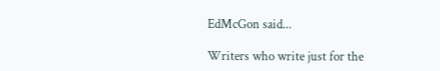EdMcGon said...

Writers who write just for the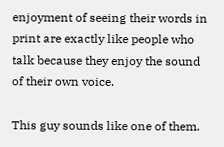enjoyment of seeing their words in print are exactly like people who talk because they enjoy the sound of their own voice.

This guy sounds like one of them.